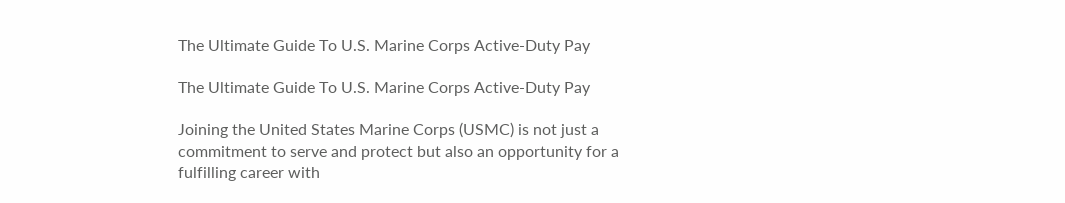The Ultimate Guide To U.S. Marine Corps Active-Duty Pay

The Ultimate Guide To U.S. Marine Corps Active-Duty Pay

Joining the United States Marine Corps (USMC) is not just a commitment to serve and protect but also an opportunity for a fulfilling career with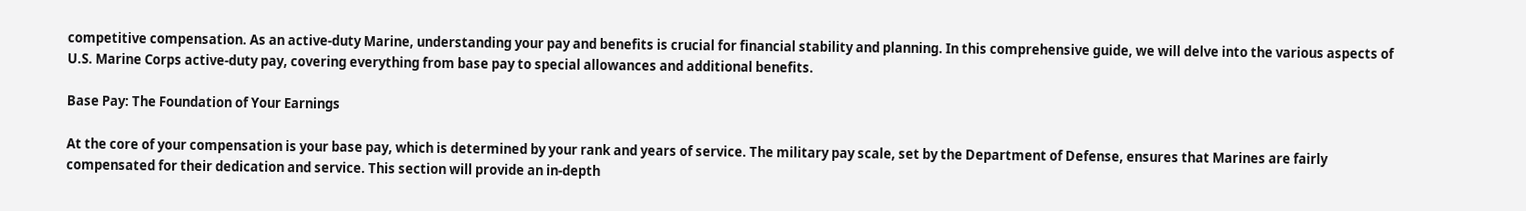competitive compensation. As an active-duty Marine, understanding your pay and benefits is crucial for financial stability and planning. In this comprehensive guide, we will delve into the various aspects of U.S. Marine Corps active-duty pay, covering everything from base pay to special allowances and additional benefits.

Base Pay: The Foundation of Your Earnings

At the core of your compensation is your base pay, which is determined by your rank and years of service. The military pay scale, set by the Department of Defense, ensures that Marines are fairly compensated for their dedication and service. This section will provide an in-depth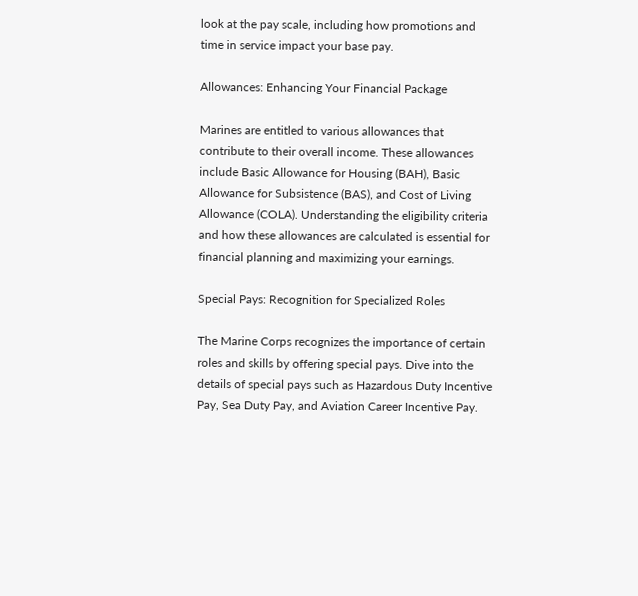look at the pay scale, including how promotions and time in service impact your base pay.

Allowances: Enhancing Your Financial Package

Marines are entitled to various allowances that contribute to their overall income. These allowances include Basic Allowance for Housing (BAH), Basic Allowance for Subsistence (BAS), and Cost of Living Allowance (COLA). Understanding the eligibility criteria and how these allowances are calculated is essential for financial planning and maximizing your earnings.

Special Pays: Recognition for Specialized Roles

The Marine Corps recognizes the importance of certain roles and skills by offering special pays. Dive into the details of special pays such as Hazardous Duty Incentive Pay, Sea Duty Pay, and Aviation Career Incentive Pay.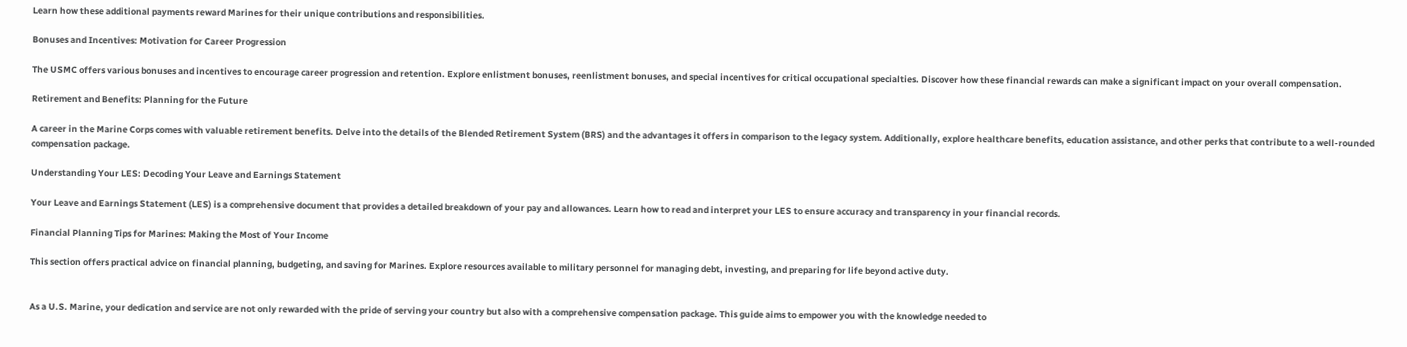Learn how these additional payments reward Marines for their unique contributions and responsibilities.

Bonuses and Incentives: Motivation for Career Progression

The USMC offers various bonuses and incentives to encourage career progression and retention. Explore enlistment bonuses, reenlistment bonuses, and special incentives for critical occupational specialties. Discover how these financial rewards can make a significant impact on your overall compensation.

Retirement and Benefits: Planning for the Future

A career in the Marine Corps comes with valuable retirement benefits. Delve into the details of the Blended Retirement System (BRS) and the advantages it offers in comparison to the legacy system. Additionally, explore healthcare benefits, education assistance, and other perks that contribute to a well-rounded compensation package.

Understanding Your LES: Decoding Your Leave and Earnings Statement

Your Leave and Earnings Statement (LES) is a comprehensive document that provides a detailed breakdown of your pay and allowances. Learn how to read and interpret your LES to ensure accuracy and transparency in your financial records.

Financial Planning Tips for Marines: Making the Most of Your Income

This section offers practical advice on financial planning, budgeting, and saving for Marines. Explore resources available to military personnel for managing debt, investing, and preparing for life beyond active duty.


As a U.S. Marine, your dedication and service are not only rewarded with the pride of serving your country but also with a comprehensive compensation package. This guide aims to empower you with the knowledge needed to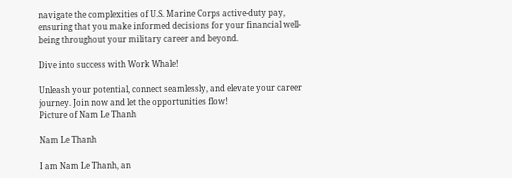navigate the complexities of U.S. Marine Corps active-duty pay, ensuring that you make informed decisions for your financial well-being throughout your military career and beyond.

Dive into success with Work Whale!

Unleash your potential, connect seamlessly, and elevate your career journey. Join now and let the opportunities flow!
Picture of Nam Le Thanh

Nam Le Thanh

I am Nam Le Thanh, an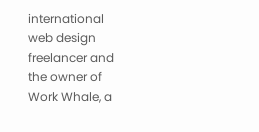international web design freelancer and the owner of Work Whale, a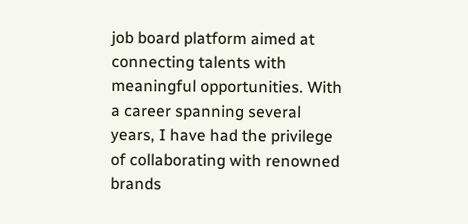job board platform aimed at connecting talents with meaningful opportunities. With a career spanning several years, I have had the privilege of collaborating with renowned brands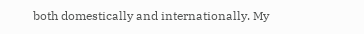both domestically and internationally. My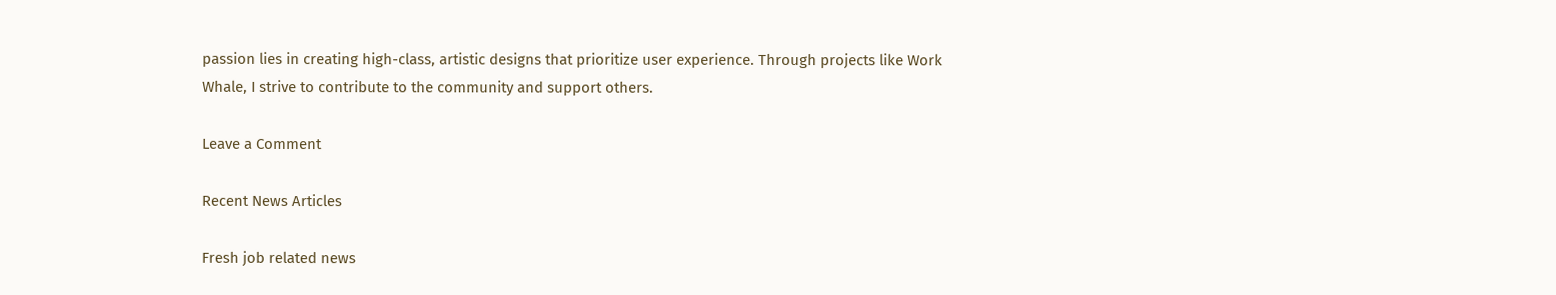passion lies in creating high-class, artistic designs that prioritize user experience. Through projects like Work Whale, I strive to contribute to the community and support others.

Leave a Comment

Recent News Articles

Fresh job related news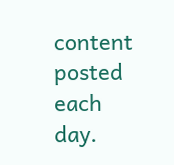content posted each day.